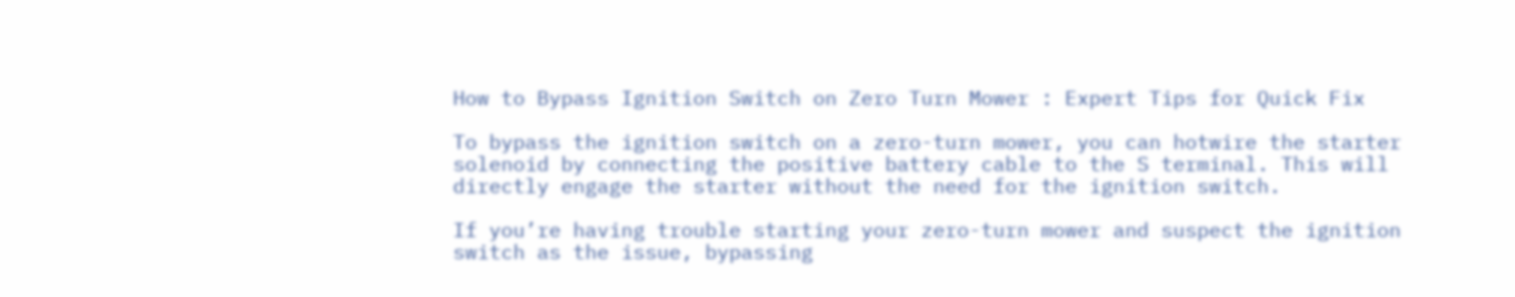How to Bypass Ignition Switch on Zero Turn Mower : Expert Tips for Quick Fix

To bypass the ignition switch on a zero-turn mower, you can hotwire the starter solenoid by connecting the positive battery cable to the S terminal. This will directly engage the starter without the need for the ignition switch.

If you’re having trouble starting your zero-turn mower and suspect the ignition switch as the issue, bypassing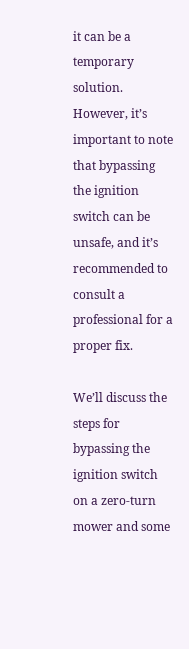it can be a temporary solution. However, it’s important to note that bypassing the ignition switch can be unsafe, and it’s recommended to consult a professional for a proper fix.

We’ll discuss the steps for bypassing the ignition switch on a zero-turn mower and some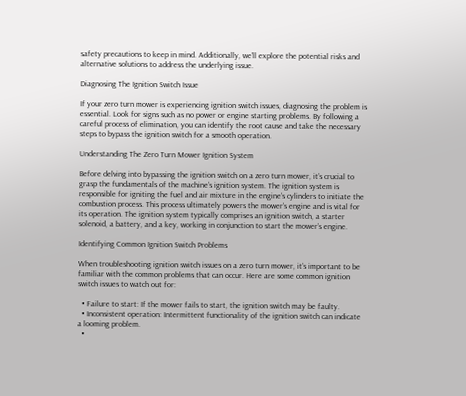safety precautions to keep in mind. Additionally, we’ll explore the potential risks and alternative solutions to address the underlying issue.

Diagnosing The Ignition Switch Issue

If your zero turn mower is experiencing ignition switch issues, diagnosing the problem is essential. Look for signs such as no power or engine starting problems. By following a careful process of elimination, you can identify the root cause and take the necessary steps to bypass the ignition switch for a smooth operation.

Understanding The Zero Turn Mower Ignition System

Before delving into bypassing the ignition switch on a zero turn mower, it’s crucial to grasp the fundamentals of the machine’s ignition system. The ignition system is responsible for igniting the fuel and air mixture in the engine’s cylinders to initiate the combustion process. This process ultimately powers the mower’s engine and is vital for its operation. The ignition system typically comprises an ignition switch, a starter solenoid, a battery, and a key, working in conjunction to start the mower’s engine.

Identifying Common Ignition Switch Problems

When troubleshooting ignition switch issues on a zero turn mower, it’s important to be familiar with the common problems that can occur. Here are some common ignition switch issues to watch out for:

  • Failure to start: If the mower fails to start, the ignition switch may be faulty.
  • Inconsistent operation: Intermittent functionality of the ignition switch can indicate a looming problem.
  •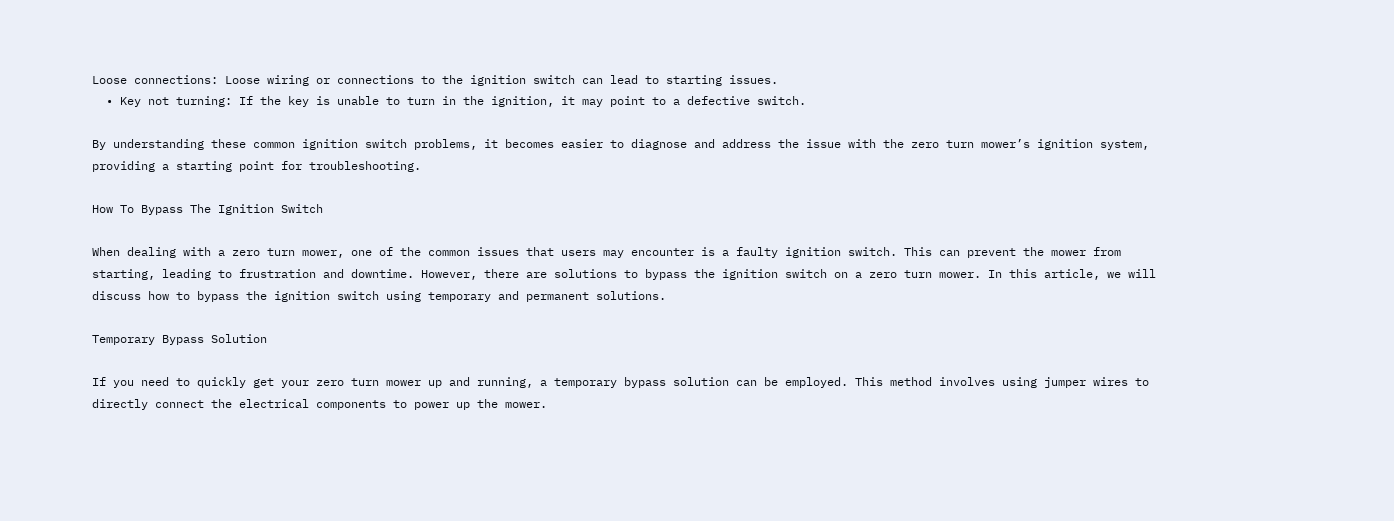Loose connections: Loose wiring or connections to the ignition switch can lead to starting issues.
  • Key not turning: If the key is unable to turn in the ignition, it may point to a defective switch.

By understanding these common ignition switch problems, it becomes easier to diagnose and address the issue with the zero turn mower’s ignition system, providing a starting point for troubleshooting.

How To Bypass The Ignition Switch

When dealing with a zero turn mower, one of the common issues that users may encounter is a faulty ignition switch. This can prevent the mower from starting, leading to frustration and downtime. However, there are solutions to bypass the ignition switch on a zero turn mower. In this article, we will discuss how to bypass the ignition switch using temporary and permanent solutions.

Temporary Bypass Solution

If you need to quickly get your zero turn mower up and running, a temporary bypass solution can be employed. This method involves using jumper wires to directly connect the electrical components to power up the mower.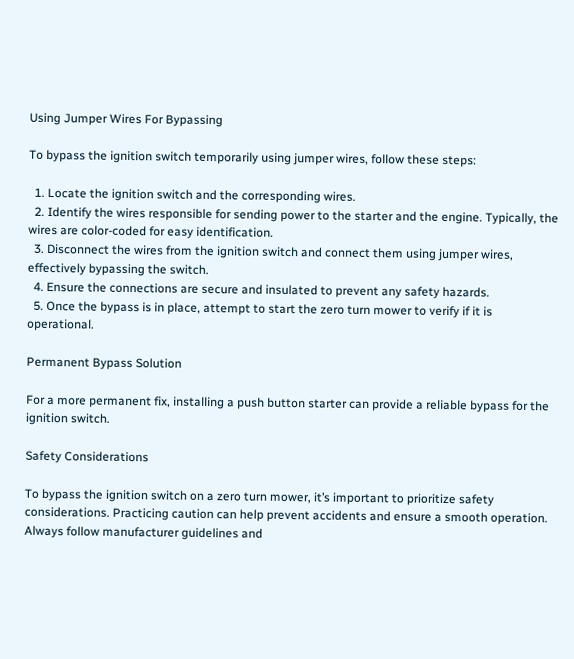Using Jumper Wires For Bypassing

To bypass the ignition switch temporarily using jumper wires, follow these steps:

  1. Locate the ignition switch and the corresponding wires.
  2. Identify the wires responsible for sending power to the starter and the engine. Typically, the wires are color-coded for easy identification.
  3. Disconnect the wires from the ignition switch and connect them using jumper wires, effectively bypassing the switch.
  4. Ensure the connections are secure and insulated to prevent any safety hazards.
  5. Once the bypass is in place, attempt to start the zero turn mower to verify if it is operational.

Permanent Bypass Solution

For a more permanent fix, installing a push button starter can provide a reliable bypass for the ignition switch.

Safety Considerations

To bypass the ignition switch on a zero turn mower, it’s important to prioritize safety considerations. Practicing caution can help prevent accidents and ensure a smooth operation. Always follow manufacturer guidelines and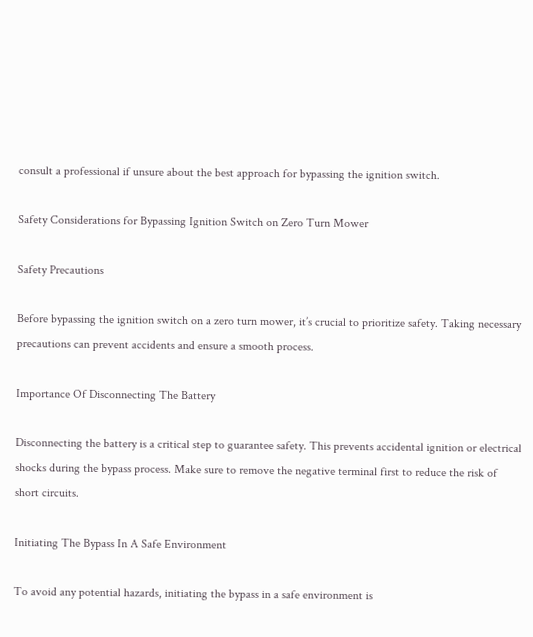consult a professional if unsure about the best approach for bypassing the ignition switch.

Safety Considerations for Bypassing Ignition Switch on Zero Turn Mower

Safety Precautions

Before bypassing the ignition switch on a zero turn mower, it’s crucial to prioritize safety. Taking necessary precautions can prevent accidents and ensure a smooth process.

Importance Of Disconnecting The Battery

Disconnecting the battery is a critical step to guarantee safety. This prevents accidental ignition or electrical shocks during the bypass process. Make sure to remove the negative terminal first to reduce the risk of short circuits.

Initiating The Bypass In A Safe Environment

To avoid any potential hazards, initiating the bypass in a safe environment is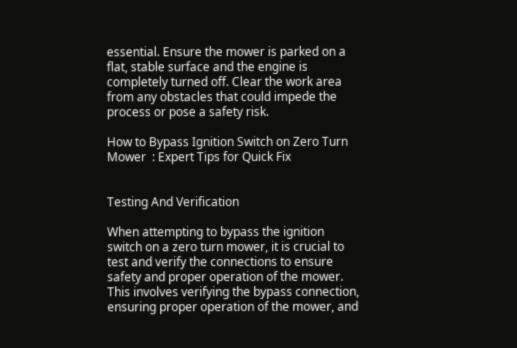essential. Ensure the mower is parked on a flat, stable surface and the engine is completely turned off. Clear the work area from any obstacles that could impede the process or pose a safety risk.

How to Bypass Ignition Switch on Zero Turn Mower  : Expert Tips for Quick Fix


Testing And Verification

When attempting to bypass the ignition switch on a zero turn mower, it is crucial to test and verify the connections to ensure safety and proper operation of the mower. This involves verifying the bypass connection, ensuring proper operation of the mower, and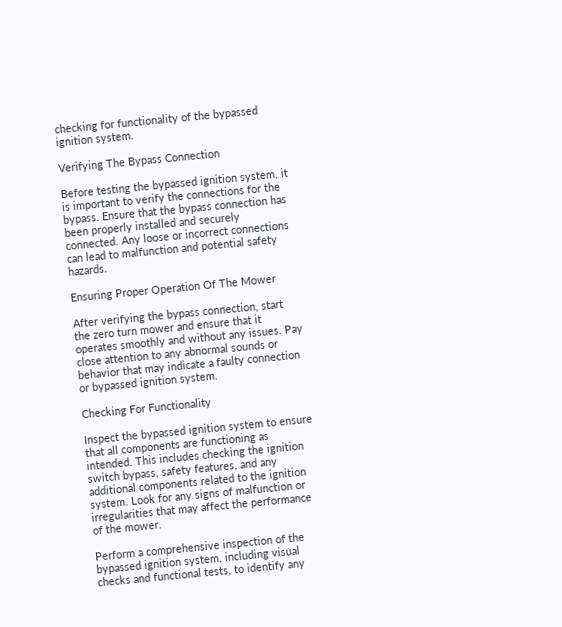checking for functionality of the bypassed ignition system.

Verifying The Bypass Connection

Before testing the bypassed ignition system, it is important to verify the connections for the bypass. Ensure that the bypass connection has been properly installed and securely connected. Any loose or incorrect connections can lead to malfunction and potential safety hazards.

Ensuring Proper Operation Of The Mower

After verifying the bypass connection, start the zero turn mower and ensure that it operates smoothly and without any issues. Pay close attention to any abnormal sounds or behavior that may indicate a faulty connection or bypassed ignition system.

Checking For Functionality

Inspect the bypassed ignition system to ensure that all components are functioning as intended. This includes checking the ignition switch bypass, safety features, and any additional components related to the ignition system. Look for any signs of malfunction or irregularities that may affect the performance of the mower.

Perform a comprehensive inspection of the bypassed ignition system, including visual checks and functional tests, to identify any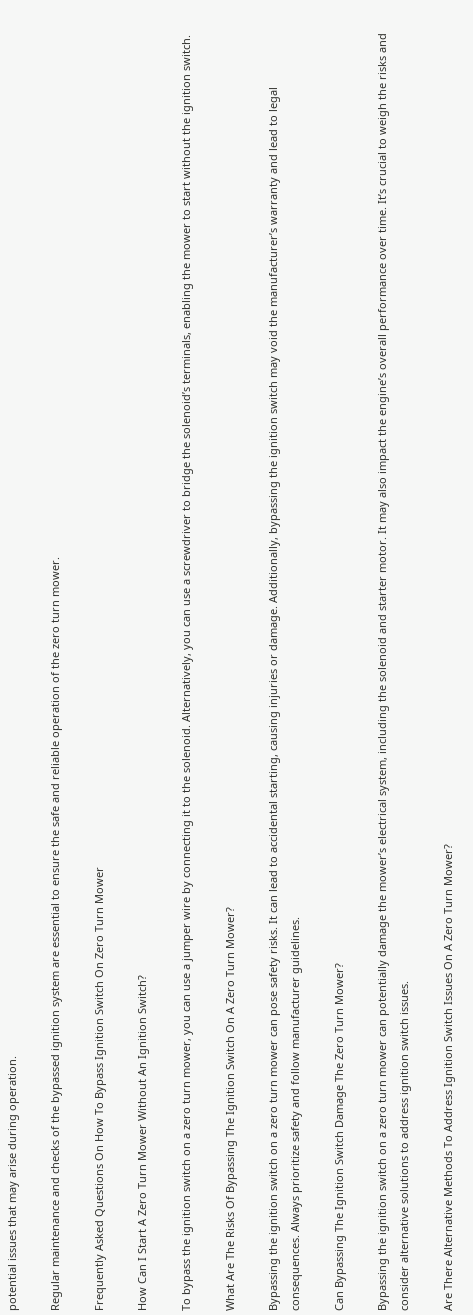potential issues that may arise during operation.

Regular maintenance and checks of the bypassed ignition system are essential to ensure the safe and reliable operation of the zero turn mower.

Frequently Asked Questions On How To Bypass Ignition Switch On Zero Turn Mower

How Can I Start A Zero Turn Mower Without An Ignition Switch?

To bypass the ignition switch on a zero turn mower, you can use a jumper wire by connecting it to the solenoid. Alternatively, you can use a screwdriver to bridge the solenoid’s terminals, enabling the mower to start without the ignition switch.

What Are The Risks Of Bypassing The Ignition Switch On A Zero Turn Mower?

Bypassing the ignition switch on a zero turn mower can pose safety risks. It can lead to accidental starting, causing injuries or damage. Additionally, bypassing the ignition switch may void the manufacturer’s warranty and lead to legal consequences. Always prioritize safety and follow manufacturer guidelines.

Can Bypassing The Ignition Switch Damage The Zero Turn Mower?

Bypassing the ignition switch on a zero turn mower can potentially damage the mower’s electrical system, including the solenoid and starter motor. It may also impact the engine’s overall performance over time. It’s crucial to weigh the risks and consider alternative solutions to address ignition switch issues.

Are There Alternative Methods To Address Ignition Switch Issues On A Zero Turn Mower?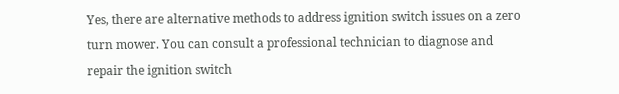Yes, there are alternative methods to address ignition switch issues on a zero turn mower. You can consult a professional technician to diagnose and repair the ignition switch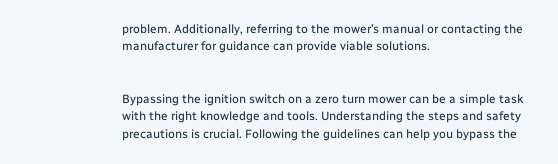problem. Additionally, referring to the mower’s manual or contacting the manufacturer for guidance can provide viable solutions.


Bypassing the ignition switch on a zero turn mower can be a simple task with the right knowledge and tools. Understanding the steps and safety precautions is crucial. Following the guidelines can help you bypass the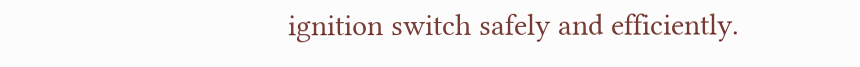ignition switch safely and efficiently.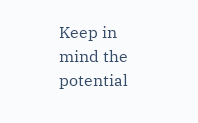Keep in mind the potential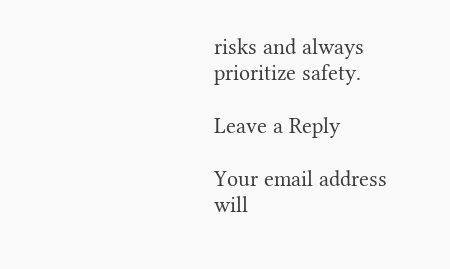risks and always prioritize safety.

Leave a Reply

Your email address will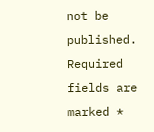not be published. Required fields are marked *